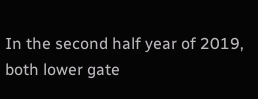In the second half year of 2019, both lower gate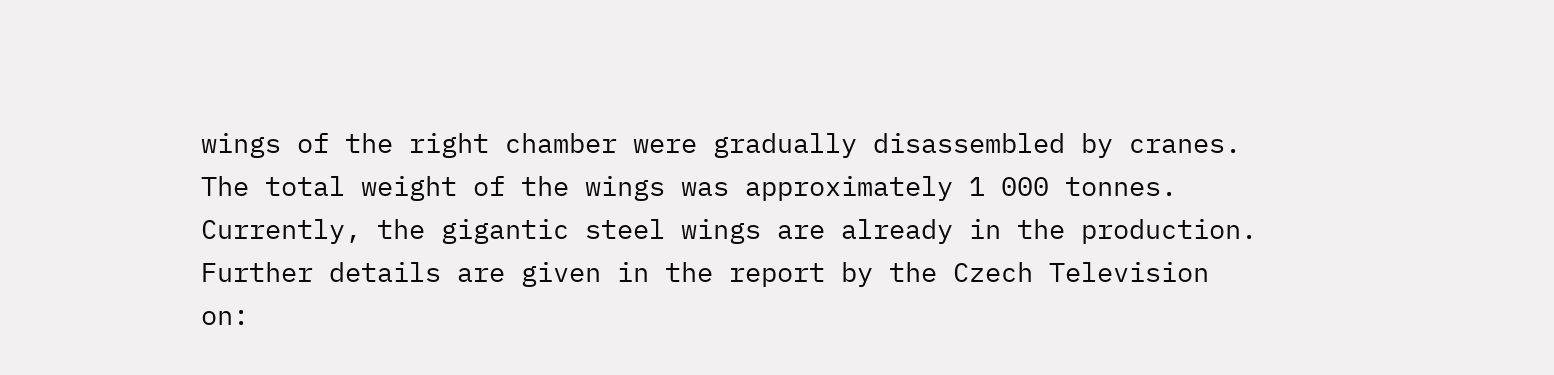wings of the right chamber were gradually disassembled by cranes. The total weight of the wings was approximately 1 000 tonnes. Currently, the gigantic steel wings are already in the production. Further details are given in the report by the Czech Television on: